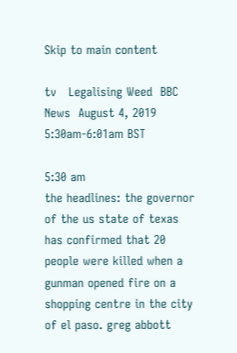Skip to main content

tv   Legalising Weed  BBC News  August 4, 2019 5:30am-6:01am BST

5:30 am
the headlines: the governor of the us state of texas has confirmed that 20 people were killed when a gunman opened fire on a shopping centre in the city of el paso. greg abbott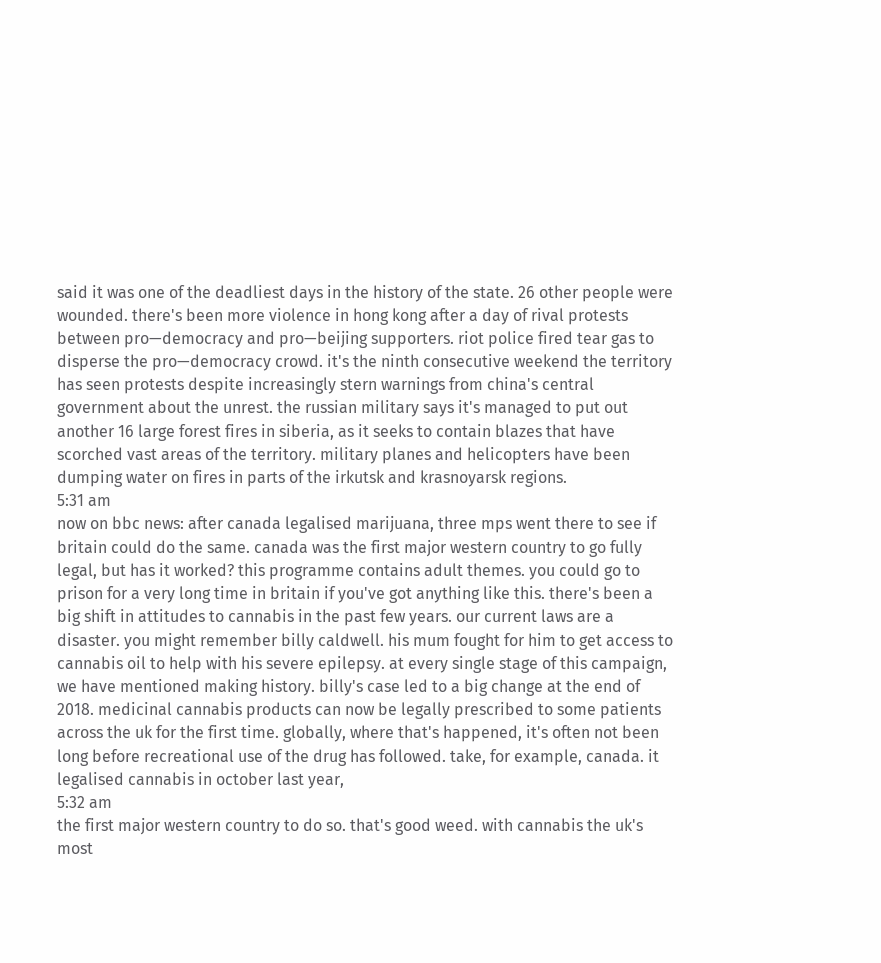said it was one of the deadliest days in the history of the state. 26 other people were wounded. there's been more violence in hong kong after a day of rival protests between pro—democracy and pro—beijing supporters. riot police fired tear gas to disperse the pro—democracy crowd. it's the ninth consecutive weekend the territory has seen protests despite increasingly stern warnings from china's central government about the unrest. the russian military says it's managed to put out another 16 large forest fires in siberia, as it seeks to contain blazes that have scorched vast areas of the territory. military planes and helicopters have been dumping water on fires in parts of the irkutsk and krasnoyarsk regions.
5:31 am
now on bbc news: after canada legalised marijuana, three mps went there to see if britain could do the same. canada was the first major western country to go fully legal, but has it worked? this programme contains adult themes. you could go to prison for a very long time in britain if you've got anything like this. there's been a big shift in attitudes to cannabis in the past few years. our current laws are a disaster. you might remember billy caldwell. his mum fought for him to get access to cannabis oil to help with his severe epilepsy. at every single stage of this campaign, we have mentioned making history. billy's case led to a big change at the end of 2018. medicinal cannabis products can now be legally prescribed to some patients across the uk for the first time. globally, where that's happened, it's often not been long before recreational use of the drug has followed. take, for example, canada. it legalised cannabis in october last year,
5:32 am
the first major western country to do so. that's good weed. with cannabis the uk's most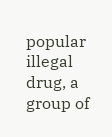popular illegal drug, a group of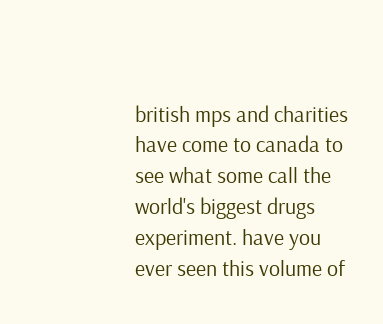british mps and charities have come to canada to see what some call the world's biggest drugs experiment. have you ever seen this volume of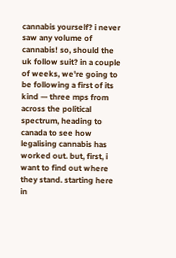cannabis yourself? i never saw any volume of cannabis! so, should the uk follow suit? in a couple of weeks, we're going to be following a first of its kind — three mps from across the political spectrum, heading to canada to see how legalising cannabis has worked out. but, first, i want to find out where they stand. starting here in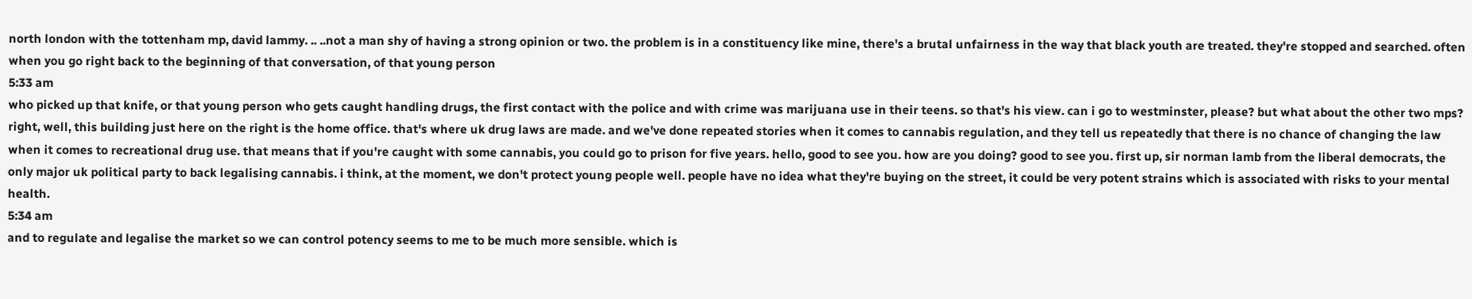north london with the tottenham mp, david lammy. .. ..not a man shy of having a strong opinion or two. the problem is in a constituency like mine, there's a brutal unfairness in the way that black youth are treated. they're stopped and searched. often when you go right back to the beginning of that conversation, of that young person
5:33 am
who picked up that knife, or that young person who gets caught handling drugs, the first contact with the police and with crime was marijuana use in their teens. so that's his view. can i go to westminster, please? but what about the other two mps? right, well, this building just here on the right is the home office. that's where uk drug laws are made. and we've done repeated stories when it comes to cannabis regulation, and they tell us repeatedly that there is no chance of changing the law when it comes to recreational drug use. that means that if you're caught with some cannabis, you could go to prison for five years. hello, good to see you. how are you doing? good to see you. first up, sir norman lamb from the liberal democrats, the only major uk political party to back legalising cannabis. i think, at the moment, we don't protect young people well. people have no idea what they're buying on the street, it could be very potent strains which is associated with risks to your mental health.
5:34 am
and to regulate and legalise the market so we can control potency seems to me to be much more sensible. which is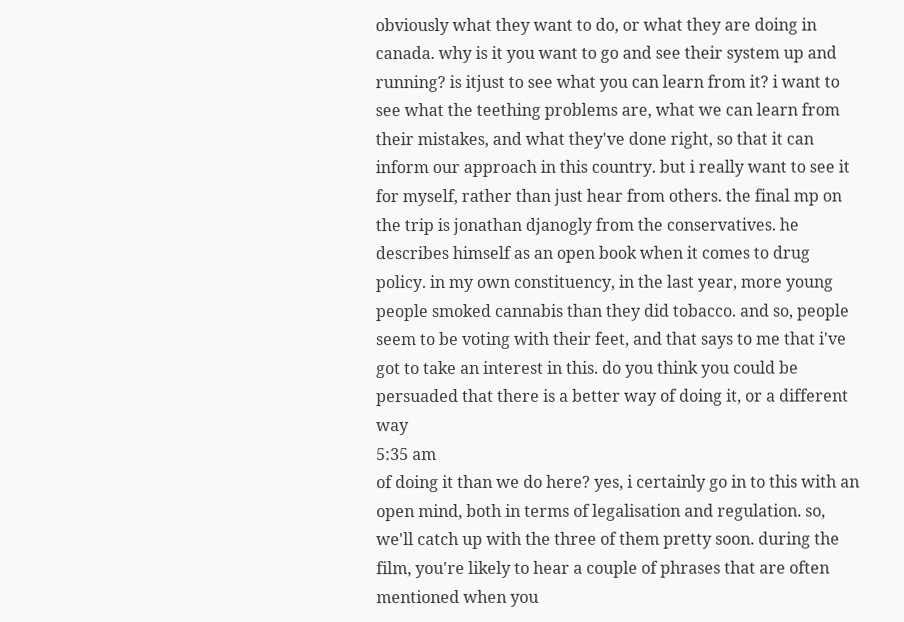obviously what they want to do, or what they are doing in canada. why is it you want to go and see their system up and running? is itjust to see what you can learn from it? i want to see what the teething problems are, what we can learn from their mistakes, and what they've done right, so that it can inform our approach in this country. but i really want to see it for myself, rather than just hear from others. the final mp on the trip is jonathan djanogly from the conservatives. he describes himself as an open book when it comes to drug policy. in my own constituency, in the last year, more young people smoked cannabis than they did tobacco. and so, people seem to be voting with their feet, and that says to me that i've got to take an interest in this. do you think you could be persuaded that there is a better way of doing it, or a different way
5:35 am
of doing it than we do here? yes, i certainly go in to this with an open mind, both in terms of legalisation and regulation. so, we'll catch up with the three of them pretty soon. during the film, you're likely to hear a couple of phrases that are often mentioned when you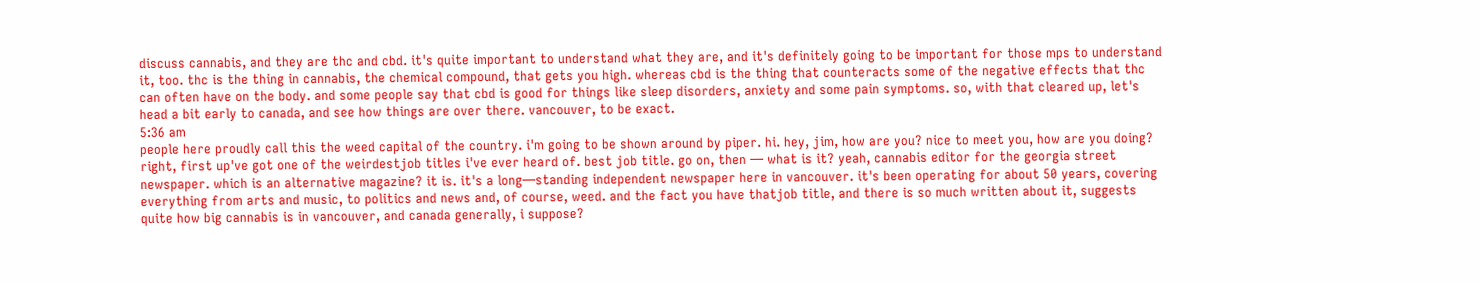discuss cannabis, and they are thc and cbd. it's quite important to understand what they are, and it's definitely going to be important for those mps to understand it, too. thc is the thing in cannabis, the chemical compound, that gets you high. whereas cbd is the thing that counteracts some of the negative effects that thc can often have on the body. and some people say that cbd is good for things like sleep disorders, anxiety and some pain symptoms. so, with that cleared up, let's head a bit early to canada, and see how things are over there. vancouver, to be exact.
5:36 am
people here proudly call this the weed capital of the country. i'm going to be shown around by piper. hi. hey, jim, how are you? nice to meet you, how are you doing? right, first up've got one of the weirdestjob titles i've ever heard of. best job title. go on, then — what is it? yeah, cannabis editor for the georgia street newspaper. which is an alternative magazine? it is. it's a long—standing independent newspaper here in vancouver. it's been operating for about 50 years, covering everything from arts and music, to politics and news and, of course, weed. and the fact you have thatjob title, and there is so much written about it, suggests quite how big cannabis is in vancouver, and canada generally, i suppose?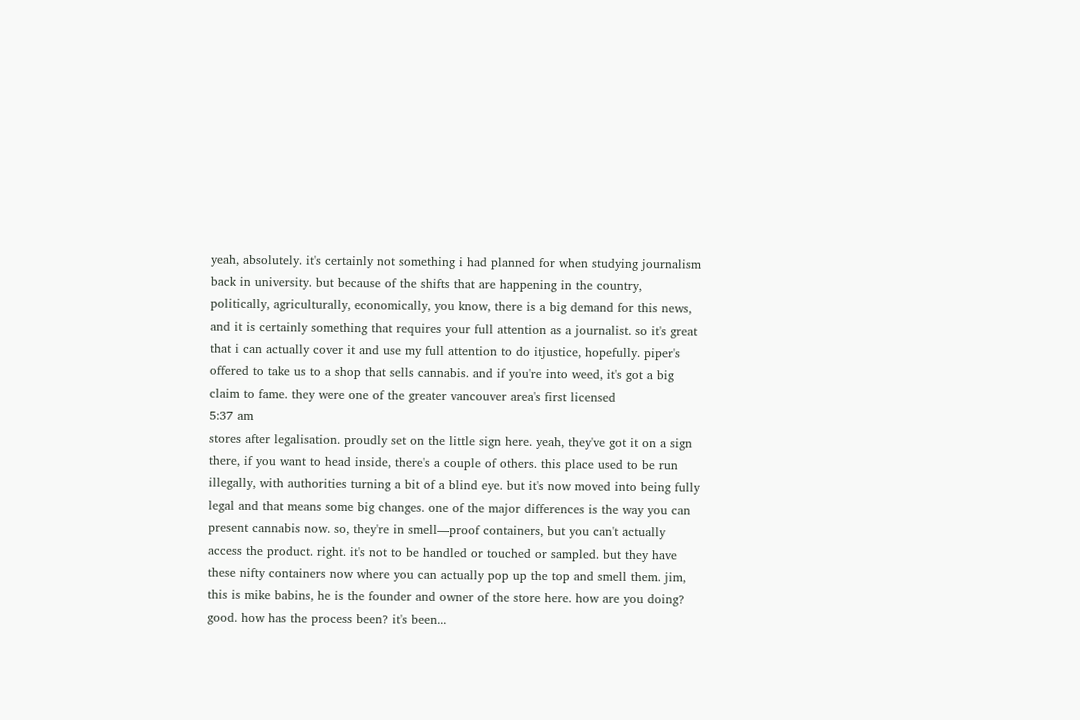yeah, absolutely. it's certainly not something i had planned for when studying journalism back in university. but because of the shifts that are happening in the country, politically, agriculturally, economically, you know, there is a big demand for this news, and it is certainly something that requires your full attention as a journalist. so it's great that i can actually cover it and use my full attention to do itjustice, hopefully. piper's offered to take us to a shop that sells cannabis. and if you're into weed, it's got a big claim to fame. they were one of the greater vancouver area's first licensed
5:37 am
stores after legalisation. proudly set on the little sign here. yeah, they've got it on a sign there, if you want to head inside, there's a couple of others. this place used to be run illegally, with authorities turning a bit of a blind eye. but it's now moved into being fully legal and that means some big changes. one of the major differences is the way you can present cannabis now. so, they're in smell—proof containers, but you can't actually access the product. right. it's not to be handled or touched or sampled. but they have these nifty containers now where you can actually pop up the top and smell them. jim, this is mike babins, he is the founder and owner of the store here. how are you doing? good. how has the process been? it's been...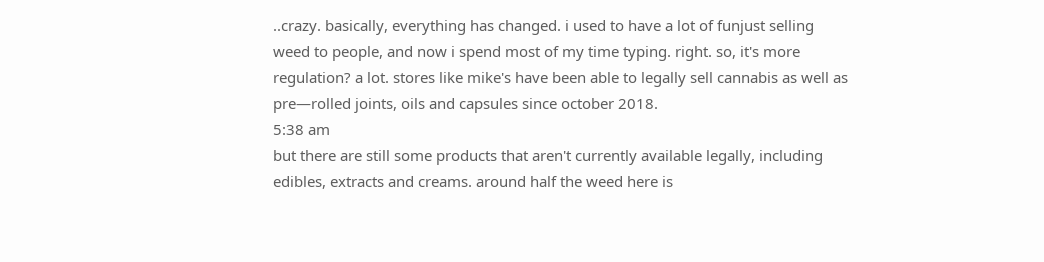..crazy. basically, everything has changed. i used to have a lot of funjust selling weed to people, and now i spend most of my time typing. right. so, it's more regulation? a lot. stores like mike's have been able to legally sell cannabis as well as pre—rolled joints, oils and capsules since october 2018.
5:38 am
but there are still some products that aren't currently available legally, including edibles, extracts and creams. around half the weed here is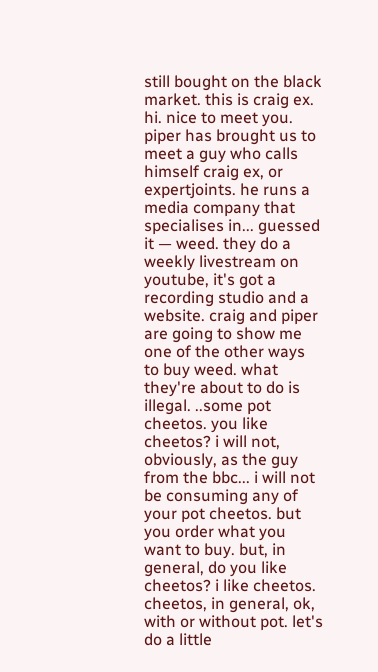still bought on the black market. this is craig ex. hi. nice to meet you. piper has brought us to meet a guy who calls himself craig ex, or expertjoints. he runs a media company that specialises in... guessed it — weed. they do a weekly livestream on youtube, it's got a recording studio and a website. craig and piper are going to show me one of the other ways to buy weed. what they're about to do is illegal. ..some pot cheetos. you like cheetos? i will not, obviously, as the guy from the bbc... i will not be consuming any of your pot cheetos. but you order what you want to buy. but, in general, do you like cheetos? i like cheetos. cheetos, in general, ok, with or without pot. let's do a little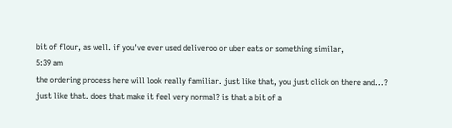bit of flour, as well. if you've ever used deliveroo or uber eats or something similar,
5:39 am
the ordering process here will look really familiar. just like that, you just click on there and...? just like that. does that make it feel very normal? is that a bit of a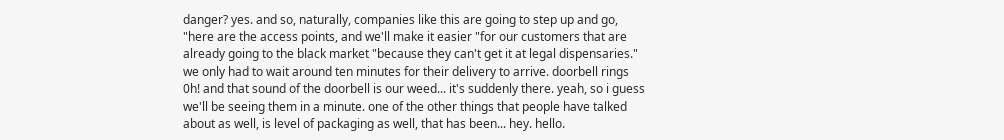danger? yes. and so, naturally, companies like this are going to step up and go, "here are the access points, and we'll make it easier "for our customers that are already going to the black market "because they can't get it at legal dispensaries." we only had to wait around ten minutes for their delivery to arrive. doorbell rings 0h! and that sound of the doorbell is our weed... it's suddenly there. yeah, so i guess we'll be seeing them in a minute. one of the other things that people have talked about as well, is level of packaging as well, that has been... hey. hello.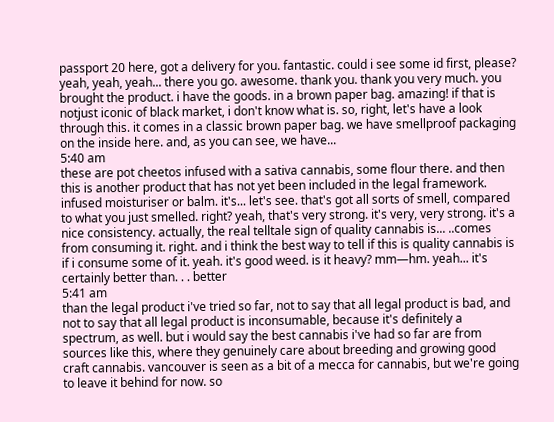passport 20 here, got a delivery for you. fantastic. could i see some id first, please? yeah, yeah, yeah... there you go. awesome. thank you. thank you very much. you brought the product. i have the goods. in a brown paper bag. amazing! if that is notjust iconic of black market, i don't know what is. so, right, let's have a look through this. it comes in a classic brown paper bag. we have smellproof packaging on the inside here. and, as you can see, we have...
5:40 am
these are pot cheetos infused with a sativa cannabis, some flour there. and then this is another product that has not yet been included in the legal framework. infused moisturiser or balm. it's... let's see. that's got all sorts of smell, compared to what you just smelled. right? yeah, that's very strong. it's very, very strong. it's a nice consistency. actually, the real telltale sign of quality cannabis is... ..comes from consuming it. right. and i think the best way to tell if this is quality cannabis is if i consume some of it. yeah. it's good weed. is it heavy? mm—hm. yeah... it's certainly better than. . . better
5:41 am
than the legal product i've tried so far, not to say that all legal product is bad, and not to say that all legal product is inconsumable, because it's definitely a spectrum, as well. but i would say the best cannabis i've had so far are from sources like this, where they genuinely care about breeding and growing good craft cannabis. vancouver is seen as a bit of a mecca for cannabis, but we're going to leave it behind for now. so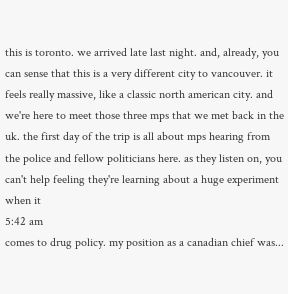this is toronto. we arrived late last night. and, already, you can sense that this is a very different city to vancouver. it feels really massive, like a classic north american city. and we're here to meet those three mps that we met back in the uk. the first day of the trip is all about mps hearing from the police and fellow politicians here. as they listen on, you can't help feeling they're learning about a huge experiment when it
5:42 am
comes to drug policy. my position as a canadian chief was...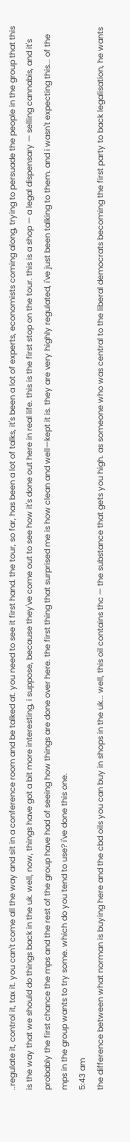..regulate it, control it, tax it. you can't come all the way and sit in a conference room and be talked at. you need to see it first hand. the tour, so far, has been a lot of talks, it's been a lot of experts, economists coming along, trying to persuade the people in the group that this is the way that we should do things back in the uk. well, now, things have got a bit more interesting, i suppose, because they've come out to see how it's done out here in real life. this is the first stop on the tour. this is a shop — a legal dispensary — selling cannabis, and it's probably the first chance the mps and the rest of the group have had of seeing how things are done over here. the first thing that surprised me is how clean and well—kept it is. they are very highly regulated, i've just been talking to them. and i wasn't expecting this... of the mps in the group wants to try some. which do you tend to use? i've done this one.
5:43 am
the difference between what norman is buying here and the cbd oils you can buy in shops in the uk... well, this oil contains thc — the substance that gets you high. as someone who was central to the liberal democrats becoming the first party to back legalisation, he wants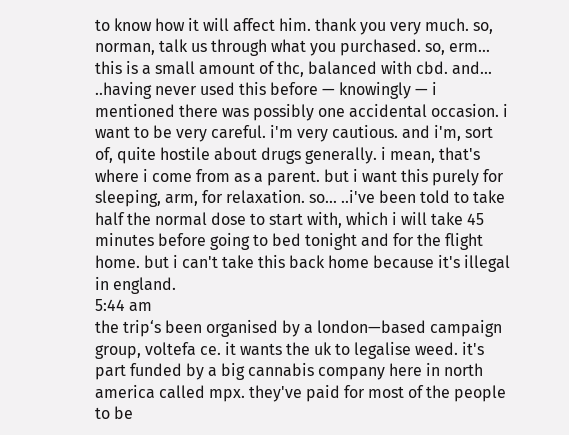to know how it will affect him. thank you very much. so, norman, talk us through what you purchased. so, erm... this is a small amount of thc, balanced with cbd. and... ..having never used this before — knowingly — i mentioned there was possibly one accidental occasion. i want to be very careful. i'm very cautious. and i'm, sort of, quite hostile about drugs generally. i mean, that's where i come from as a parent. but i want this purely for sleeping, arm, for relaxation. so... ..i've been told to take half the normal dose to start with, which i will take 45 minutes before going to bed tonight and for the flight home. but i can't take this back home because it's illegal in england.
5:44 am
the trip‘s been organised by a london—based campaign group, voltefa ce. it wants the uk to legalise weed. it's part funded by a big cannabis company here in north america called mpx. they've paid for most of the people to be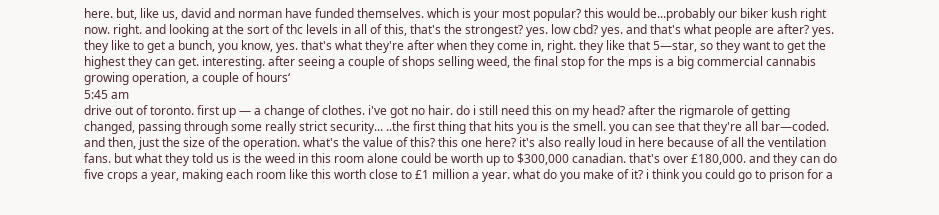here. but, like us, david and norman have funded themselves. which is your most popular? this would be...probably our biker kush right now. right. and looking at the sort of thc levels in all of this, that's the strongest? yes. low cbd? yes. and that's what people are after? yes. they like to get a bunch, you know, yes. that's what they're after when they come in, right. they like that 5—star, so they want to get the highest they can get. interesting. after seeing a couple of shops selling weed, the final stop for the mps is a big commercial cannabis growing operation, a couple of hours‘
5:45 am
drive out of toronto. first up — a change of clothes. i've got no hair. do i still need this on my head? after the rigmarole of getting changed, passing through some really strict security... ..the first thing that hits you is the smell. you can see that they're all bar—coded. and then, just the size of the operation. what's the value of this? this one here? it's also really loud in here because of all the ventilation fans. but what they told us is the weed in this room alone could be worth up to $300,000 canadian. that's over £180,000. and they can do five crops a year, making each room like this worth close to £1 million a year. what do you make of it? i think you could go to prison for a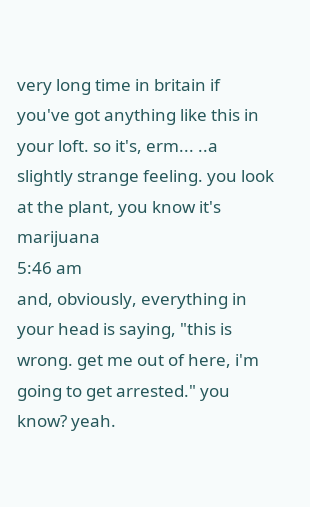very long time in britain if you've got anything like this in your loft. so it's, erm... ..a slightly strange feeling. you look at the plant, you know it's marijuana
5:46 am
and, obviously, everything in your head is saying, "this is wrong. get me out of here, i'm going to get arrested." you know? yeah.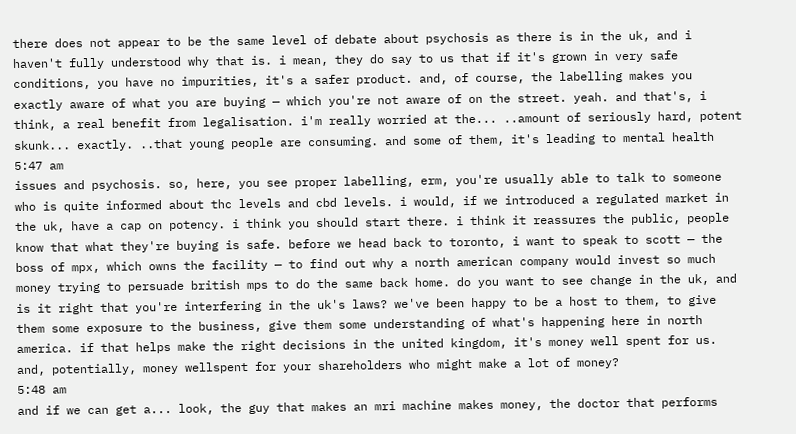there does not appear to be the same level of debate about psychosis as there is in the uk, and i haven't fully understood why that is. i mean, they do say to us that if it's grown in very safe conditions, you have no impurities, it's a safer product. and, of course, the labelling makes you exactly aware of what you are buying — which you're not aware of on the street. yeah. and that's, i think, a real benefit from legalisation. i'm really worried at the... ..amount of seriously hard, potent skunk... exactly. ..that young people are consuming. and some of them, it's leading to mental health
5:47 am
issues and psychosis. so, here, you see proper labelling, erm, you're usually able to talk to someone who is quite informed about thc levels and cbd levels. i would, if we introduced a regulated market in the uk, have a cap on potency. i think you should start there. i think it reassures the public, people know that what they're buying is safe. before we head back to toronto, i want to speak to scott — the boss of mpx, which owns the facility — to find out why a north american company would invest so much money trying to persuade british mps to do the same back home. do you want to see change in the uk, and is it right that you're interfering in the uk's laws? we've been happy to be a host to them, to give them some exposure to the business, give them some understanding of what's happening here in north america. if that helps make the right decisions in the united kingdom, it's money well spent for us. and, potentially, money wellspent for your shareholders who might make a lot of money?
5:48 am
and if we can get a... look, the guy that makes an mri machine makes money, the doctor that performs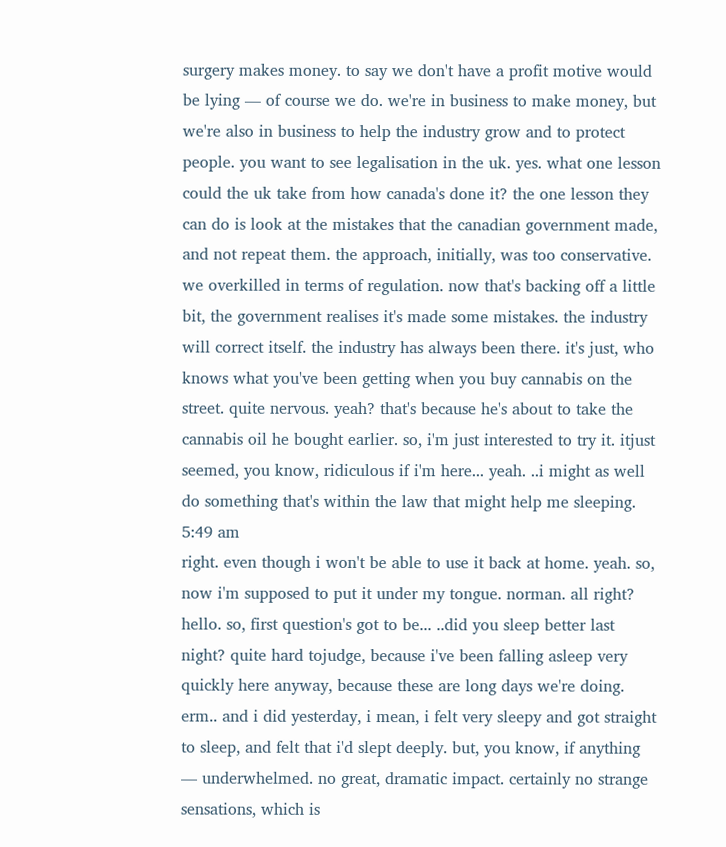surgery makes money. to say we don't have a profit motive would be lying — of course we do. we're in business to make money, but we're also in business to help the industry grow and to protect people. you want to see legalisation in the uk. yes. what one lesson could the uk take from how canada's done it? the one lesson they can do is look at the mistakes that the canadian government made, and not repeat them. the approach, initially, was too conservative. we overkilled in terms of regulation. now that's backing off a little bit, the government realises it's made some mistakes. the industry will correct itself. the industry has always been there. it's just, who knows what you've been getting when you buy cannabis on the street. quite nervous. yeah? that's because he's about to take the cannabis oil he bought earlier. so, i'm just interested to try it. itjust seemed, you know, ridiculous if i'm here... yeah. ..i might as well do something that's within the law that might help me sleeping.
5:49 am
right. even though i won't be able to use it back at home. yeah. so, now i'm supposed to put it under my tongue. norman. all right? hello. so, first question's got to be... ..did you sleep better last night? quite hard tojudge, because i've been falling asleep very quickly here anyway, because these are long days we're doing. erm.. and i did yesterday, i mean, i felt very sleepy and got straight to sleep, and felt that i'd slept deeply. but, you know, if anything — underwhelmed. no great, dramatic impact. certainly no strange sensations, which is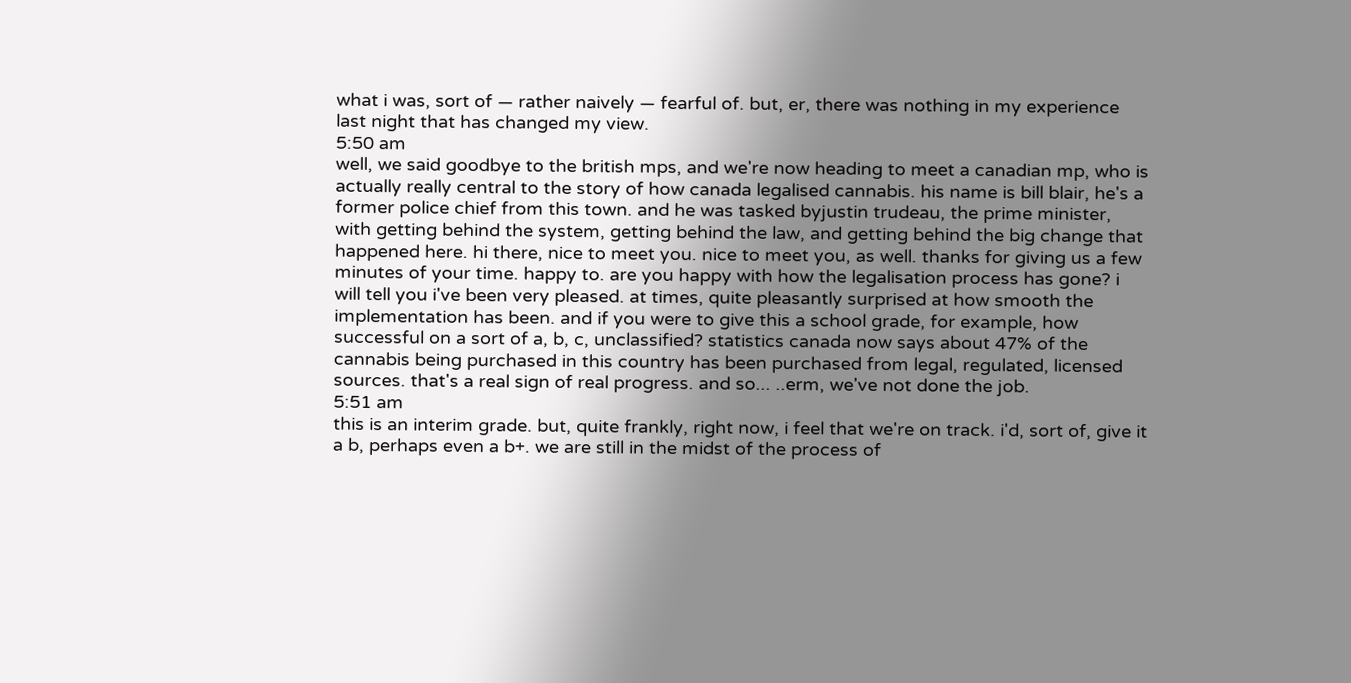what i was, sort of — rather naively — fearful of. but, er, there was nothing in my experience last night that has changed my view.
5:50 am
well, we said goodbye to the british mps, and we're now heading to meet a canadian mp, who is actually really central to the story of how canada legalised cannabis. his name is bill blair, he's a former police chief from this town. and he was tasked byjustin trudeau, the prime minister, with getting behind the system, getting behind the law, and getting behind the big change that happened here. hi there, nice to meet you. nice to meet you, as well. thanks for giving us a few minutes of your time. happy to. are you happy with how the legalisation process has gone? i will tell you i've been very pleased. at times, quite pleasantly surprised at how smooth the implementation has been. and if you were to give this a school grade, for example, how successful on a sort of a, b, c, unclassified? statistics canada now says about 47% of the cannabis being purchased in this country has been purchased from legal, regulated, licensed sources. that's a real sign of real progress. and so... ..erm, we've not done the job.
5:51 am
this is an interim grade. but, quite frankly, right now, i feel that we're on track. i'd, sort of, give it a b, perhaps even a b+. we are still in the midst of the process of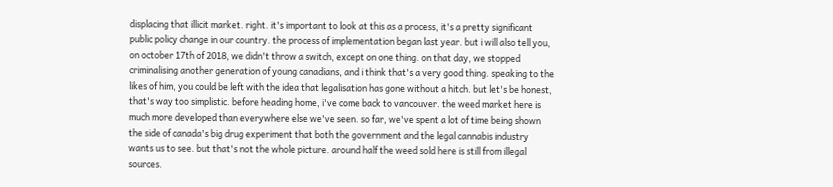displacing that illicit market. right. it's important to look at this as a process, it's a pretty significant public policy change in our country. the process of implementation began last year. but i will also tell you, on october 17th of 2018, we didn't throw a switch, except on one thing. on that day, we stopped criminalising another generation of young canadians, and i think that's a very good thing. speaking to the likes of him, you could be left with the idea that legalisation has gone without a hitch. but let's be honest, that's way too simplistic. before heading home, i've come back to vancouver. the weed market here is much more developed than everywhere else we've seen. so far, we've spent a lot of time being shown the side of canada's big drug experiment that both the government and the legal cannabis industry wants us to see. but that's not the whole picture. around half the weed sold here is still from illegal sources.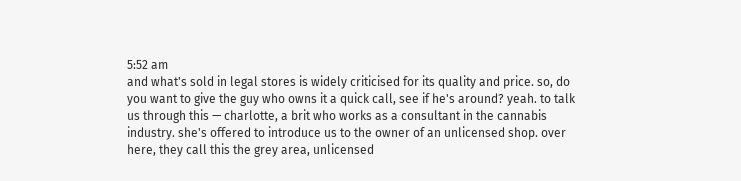5:52 am
and what's sold in legal stores is widely criticised for its quality and price. so, do you want to give the guy who owns it a quick call, see if he's around? yeah. to talk us through this — charlotte, a brit who works as a consultant in the cannabis industry. she's offered to introduce us to the owner of an unlicensed shop. over here, they call this the grey area, unlicensed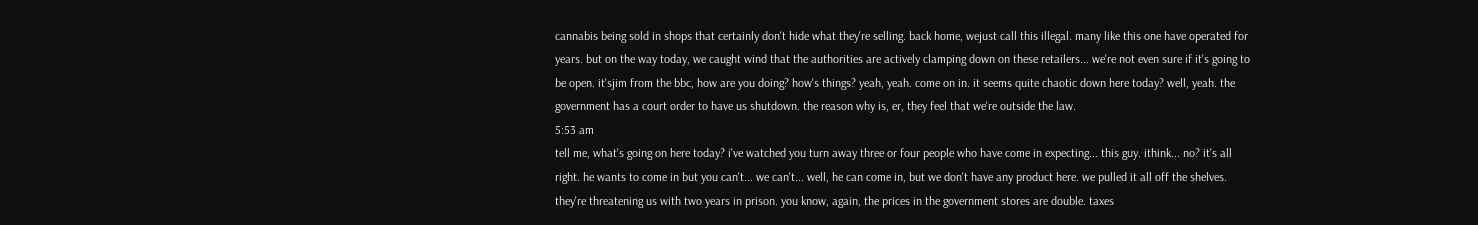cannabis being sold in shops that certainly don't hide what they're selling. back home, wejust call this illegal. many like this one have operated for years. but on the way today, we caught wind that the authorities are actively clamping down on these retailers... we're not even sure if it's going to be open. it'sjim from the bbc, how are you doing? how's things? yeah, yeah. come on in. it seems quite chaotic down here today? well, yeah. the government has a court order to have us shutdown. the reason why is, er, they feel that we're outside the law.
5:53 am
tell me, what's going on here today? i've watched you turn away three or four people who have come in expecting... this guy. ithink... no? it's all right. he wants to come in but you can't... we can't... well, he can come in, but we don't have any product here. we pulled it all off the shelves. they're threatening us with two years in prison. you know, again, the prices in the government stores are double. taxes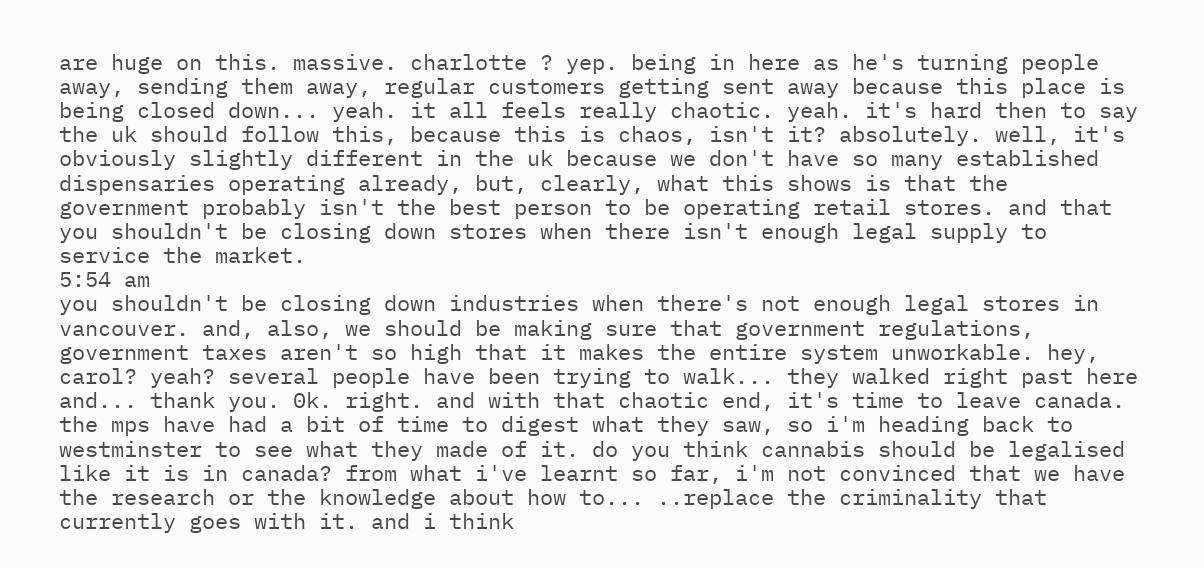are huge on this. massive. charlotte ? yep. being in here as he's turning people away, sending them away, regular customers getting sent away because this place is being closed down... yeah. it all feels really chaotic. yeah. it's hard then to say the uk should follow this, because this is chaos, isn't it? absolutely. well, it's obviously slightly different in the uk because we don't have so many established dispensaries operating already, but, clearly, what this shows is that the government probably isn't the best person to be operating retail stores. and that you shouldn't be closing down stores when there isn't enough legal supply to service the market.
5:54 am
you shouldn't be closing down industries when there's not enough legal stores in vancouver. and, also, we should be making sure that government regulations, government taxes aren't so high that it makes the entire system unworkable. hey, carol? yeah? several people have been trying to walk... they walked right past here and... thank you. 0k. right. and with that chaotic end, it's time to leave canada. the mps have had a bit of time to digest what they saw, so i'm heading back to westminster to see what they made of it. do you think cannabis should be legalised like it is in canada? from what i've learnt so far, i'm not convinced that we have the research or the knowledge about how to... ..replace the criminality that currently goes with it. and i think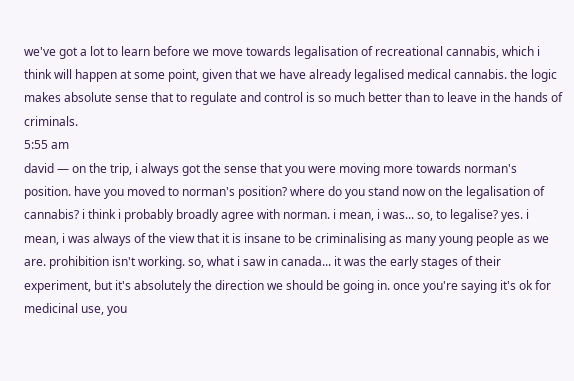we've got a lot to learn before we move towards legalisation of recreational cannabis, which i think will happen at some point, given that we have already legalised medical cannabis. the logic makes absolute sense that to regulate and control is so much better than to leave in the hands of criminals.
5:55 am
david — on the trip, i always got the sense that you were moving more towards norman's position. have you moved to norman's position? where do you stand now on the legalisation of cannabis? i think i probably broadly agree with norman. i mean, i was... so, to legalise? yes. i mean, i was always of the view that it is insane to be criminalising as many young people as we are. prohibition isn't working. so, what i saw in canada... it was the early stages of their experiment, but it's absolutely the direction we should be going in. once you're saying it's ok for medicinal use, you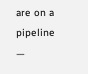are on a pipeline —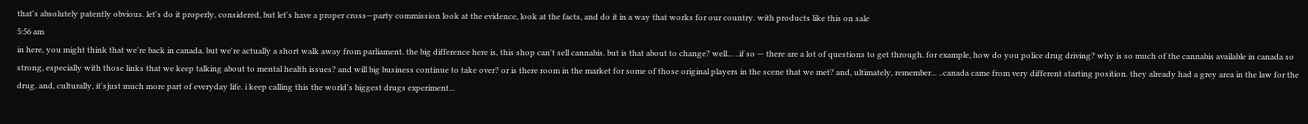that's absolutely patently obvious. let's do it properly, considered, but let's have a proper cross—party commission look at the evidence, look at the facts, and do it in a way that works for our country. with products like this on sale
5:56 am
in here, you might think that we're back in canada. but we're actually a short walk away from parliament. the big difference here is, this shop can't sell cannabis. but is that about to change? well... ..if so — there are a lot of questions to get through. for example, how do you police drug driving? why is so much of the cannabis available in canada so strong, especially with those links that we keep talking about to mental health issues? and will big business continue to take over? or is there room in the market for some of those original players in the scene that we met? and, ultimately, remember... ..canada came from very different starting position. they already had a grey area in the law for the drug. and, culturally, it'sjust much more part of everyday life. i keep calling this the world's biggest drugs experiment...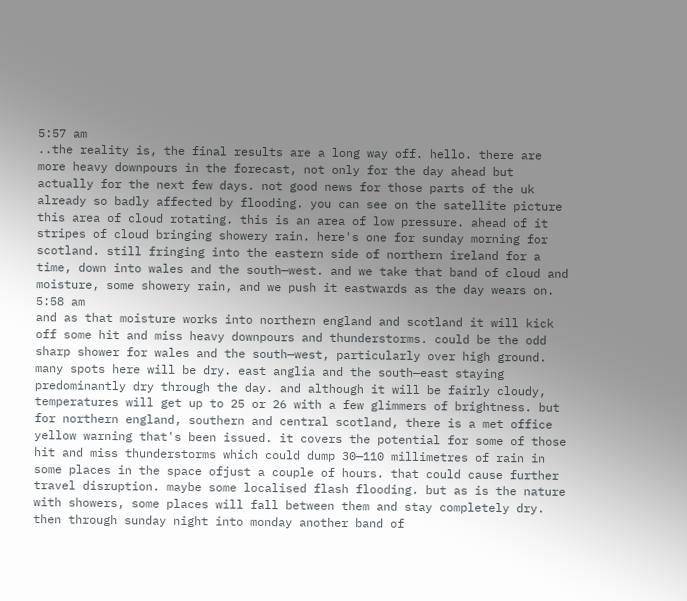5:57 am
..the reality is, the final results are a long way off. hello. there are more heavy downpours in the forecast, not only for the day ahead but actually for the next few days. not good news for those parts of the uk already so badly affected by flooding. you can see on the satellite picture this area of cloud rotating. this is an area of low pressure. ahead of it stripes of cloud bringing showery rain. here's one for sunday morning for scotland. still fringing into the eastern side of northern ireland for a time, down into wales and the south—west. and we take that band of cloud and moisture, some showery rain, and we push it eastwards as the day wears on.
5:58 am
and as that moisture works into northern england and scotland it will kick off some hit and miss heavy downpours and thunderstorms. could be the odd sharp shower for wales and the south—west, particularly over high ground. many spots here will be dry. east anglia and the south—east staying predominantly dry through the day. and although it will be fairly cloudy, temperatures will get up to 25 or 26 with a few glimmers of brightness. but for northern england, southern and central scotland, there is a met office yellow warning that's been issued. it covers the potential for some of those hit and miss thunderstorms which could dump 30—110 millimetres of rain in some places in the space ofjust a couple of hours. that could cause further travel disruption. maybe some localised flash flooding. but as is the nature with showers, some places will fall between them and stay completely dry. then through sunday night into monday another band of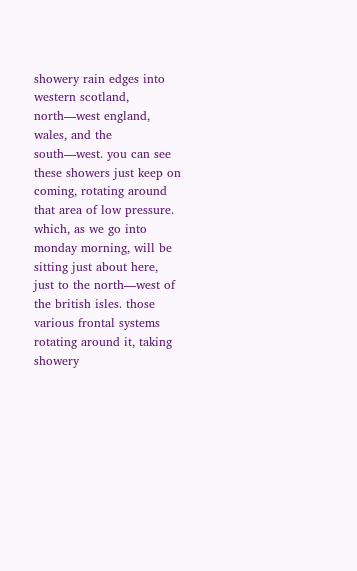showery rain edges into western scotland, north—west england, wales, and the south—west. you can see these showers just keep on coming, rotating around that area of low pressure. which, as we go into monday morning, will be sitting just about here, just to the north—west of the british isles. those various frontal systems rotating around it, taking showery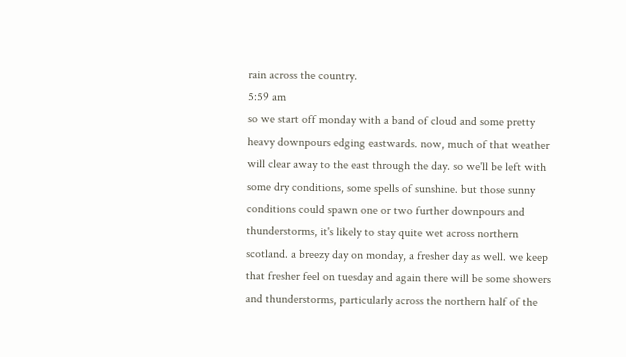rain across the country.
5:59 am
so we start off monday with a band of cloud and some pretty heavy downpours edging eastwards. now, much of that weather will clear away to the east through the day. so we'll be left with some dry conditions, some spells of sunshine. but those sunny conditions could spawn one or two further downpours and thunderstorms, it's likely to stay quite wet across northern scotland. a breezy day on monday, a fresher day as well. we keep that fresher feel on tuesday and again there will be some showers and thunderstorms, particularly across the northern half of the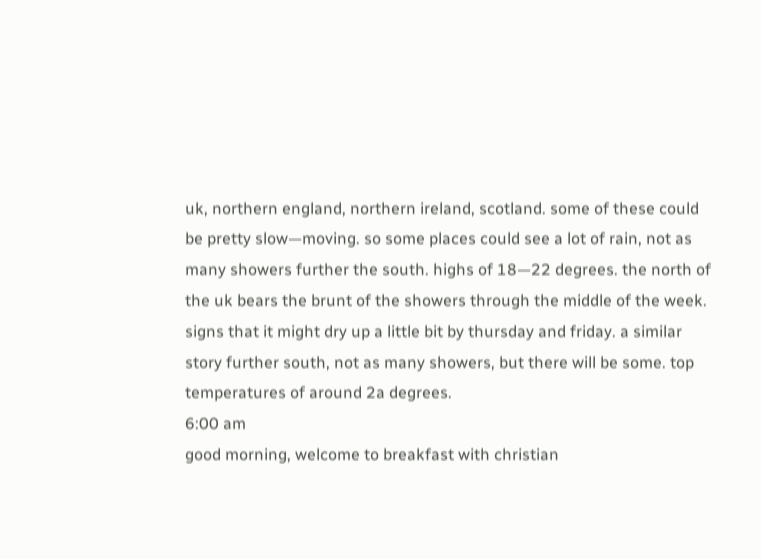uk, northern england, northern ireland, scotland. some of these could be pretty slow—moving. so some places could see a lot of rain, not as many showers further the south. highs of 18—22 degrees. the north of the uk bears the brunt of the showers through the middle of the week. signs that it might dry up a little bit by thursday and friday. a similar story further south, not as many showers, but there will be some. top temperatures of around 2a degrees.
6:00 am
good morning, welcome to breakfast with christian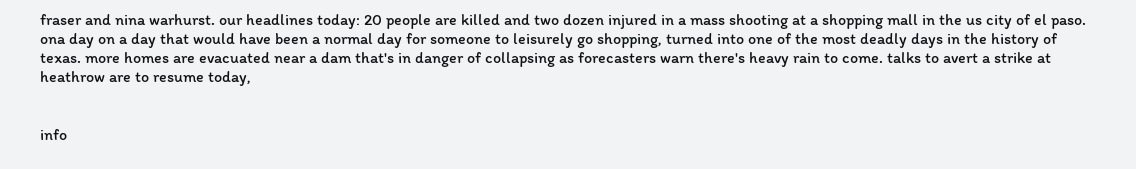fraser and nina warhurst. our headlines today: 20 people are killed and two dozen injured in a mass shooting at a shopping mall in the us city of el paso. ona day on a day that would have been a normal day for someone to leisurely go shopping, turned into one of the most deadly days in the history of texas. more homes are evacuated near a dam that's in danger of collapsing as forecasters warn there's heavy rain to come. talks to avert a strike at heathrow are to resume today,


info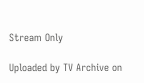Stream Only

Uploaded by TV Archive on